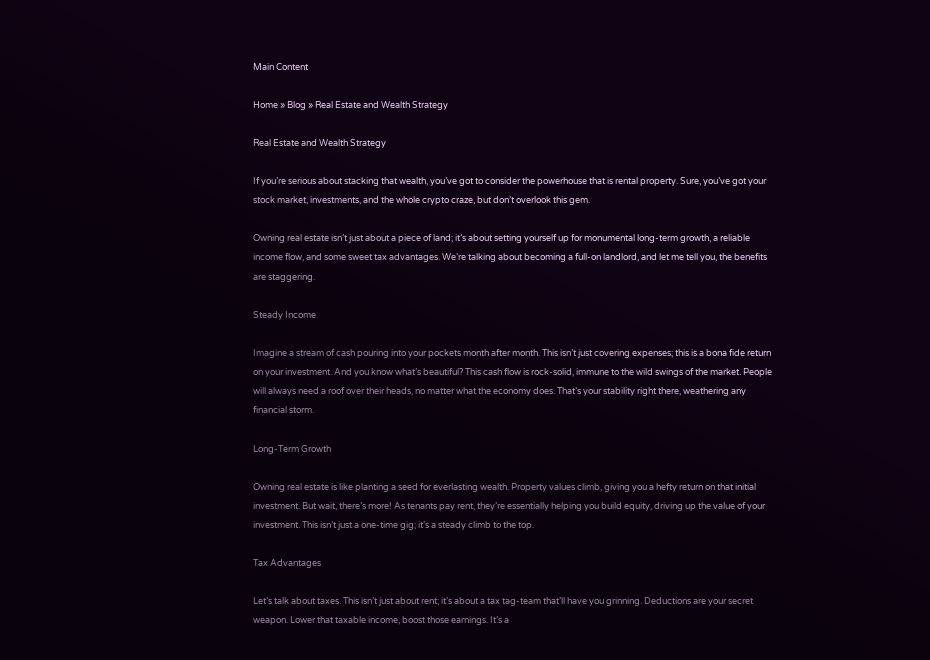Main Content

Home » Blog » Real Estate and Wealth Strategy

Real Estate and Wealth Strategy

If you’re serious about stacking that wealth, you’ve got to consider the powerhouse that is rental property. Sure, you’ve got your stock market, investments, and the whole crypto craze, but don’t overlook this gem.

Owning real estate isn’t just about a piece of land; it’s about setting yourself up for monumental long-term growth, a reliable income flow, and some sweet tax advantages. We’re talking about becoming a full-on landlord, and let me tell you, the benefits are staggering.

Steady Income

Imagine a stream of cash pouring into your pockets month after month. This isn’t just covering expenses; this is a bona fide return on your investment. And you know what’s beautiful? This cash flow is rock-solid, immune to the wild swings of the market. People will always need a roof over their heads, no matter what the economy does. That’s your stability right there, weathering any financial storm.

Long-Term Growth

Owning real estate is like planting a seed for everlasting wealth. Property values climb, giving you a hefty return on that initial investment. But wait, there’s more! As tenants pay rent, they’re essentially helping you build equity, driving up the value of your investment. This isn’t just a one-time gig; it’s a steady climb to the top.

Tax Advantages

Let’s talk about taxes. This isn’t just about rent; it’s about a tax tag-team that’ll have you grinning. Deductions are your secret weapon. Lower that taxable income, boost those earnings. It’s a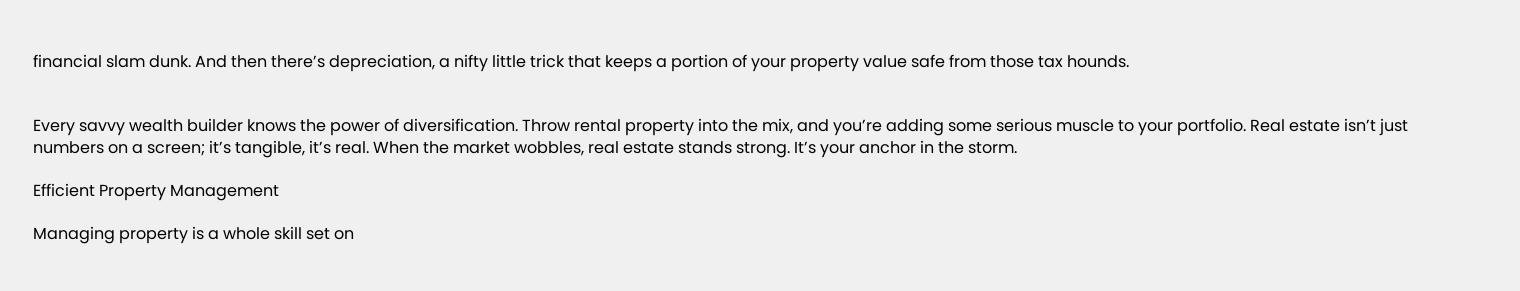financial slam dunk. And then there’s depreciation, a nifty little trick that keeps a portion of your property value safe from those tax hounds.


Every savvy wealth builder knows the power of diversification. Throw rental property into the mix, and you’re adding some serious muscle to your portfolio. Real estate isn’t just numbers on a screen; it’s tangible, it’s real. When the market wobbles, real estate stands strong. It’s your anchor in the storm.

Efficient Property Management

Managing property is a whole skill set on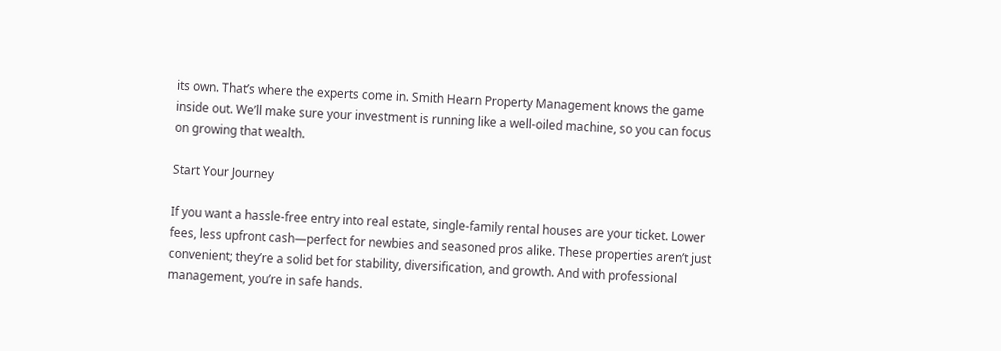its own. That’s where the experts come in. Smith Hearn Property Management knows the game inside out. We’ll make sure your investment is running like a well-oiled machine, so you can focus on growing that wealth.

Start Your Journey

If you want a hassle-free entry into real estate, single-family rental houses are your ticket. Lower fees, less upfront cash—perfect for newbies and seasoned pros alike. These properties aren’t just convenient; they’re a solid bet for stability, diversification, and growth. And with professional management, you’re in safe hands.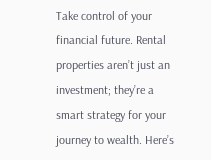Take control of your financial future. Rental properties aren’t just an investment; they’re a smart strategy for your journey to wealth. Here’s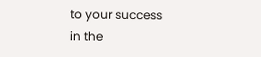to your success in the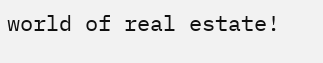world of real estate!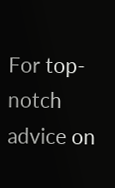For top-notch advice on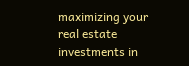maximizing your real estate investments in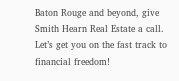Baton Rouge and beyond, give Smith Hearn Real Estate a call. Let’s get you on the fast track to financial freedom!